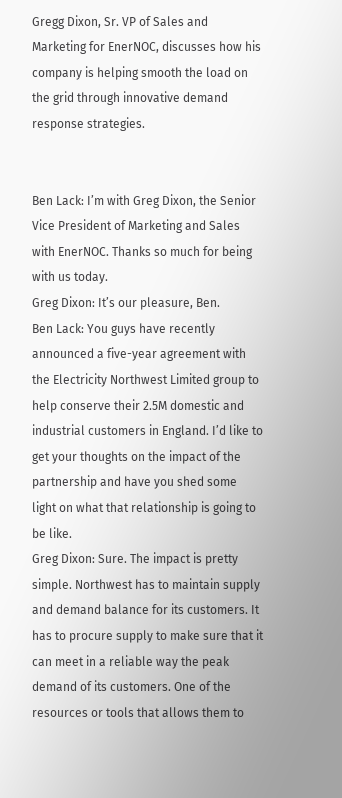Gregg Dixon, Sr. VP of Sales and Marketing for EnerNOC, discusses how his company is helping smooth the load on the grid through innovative demand response strategies.


Ben Lack: I’m with Greg Dixon, the Senior Vice President of Marketing and Sales with EnerNOC. Thanks so much for being with us today.
Greg Dixon: It’s our pleasure, Ben.
Ben Lack: You guys have recently announced a five-year agreement with the Electricity Northwest Limited group to help conserve their 2.5M domestic and industrial customers in England. I’d like to get your thoughts on the impact of the partnership and have you shed some light on what that relationship is going to be like.
Greg Dixon: Sure. The impact is pretty simple. Northwest has to maintain supply and demand balance for its customers. It has to procure supply to make sure that it can meet in a reliable way the peak demand of its customers. One of the resources or tools that allows them to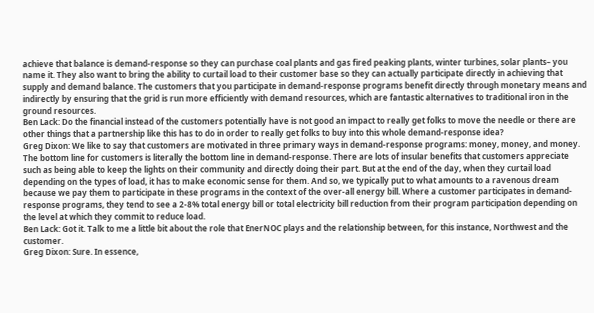achieve that balance is demand-response so they can purchase coal plants and gas fired peaking plants, winter turbines, solar plants– you name it. They also want to bring the ability to curtail load to their customer base so they can actually participate directly in achieving that supply and demand balance. The customers that you participate in demand-response programs benefit directly through monetary means and indirectly by ensuring that the grid is run more efficiently with demand resources, which are fantastic alternatives to traditional iron in the ground resources.
Ben Lack: Do the financial instead of the customers potentially have is not good an impact to really get folks to move the needle or there are other things that a partnership like this has to do in order to really get folks to buy into this whole demand-response idea?
Greg Dixon: We like to say that customers are motivated in three primary ways in demand-response programs: money, money, and money. The bottom line for customers is literally the bottom line in demand-response. There are lots of insular benefits that customers appreciate such as being able to keep the lights on their community and directly doing their part. But at the end of the day, when they curtail load depending on the types of load, it has to make economic sense for them. And so, we typically put to what amounts to a ravenous dream because we pay them to participate in these programs in the context of the over-all energy bill. Where a customer participates in demand-response programs, they tend to see a 2-8% total energy bill or total electricity bill reduction from their program participation depending on the level at which they commit to reduce load.
Ben Lack: Got it. Talk to me a little bit about the role that EnerNOC plays and the relationship between, for this instance, Northwest and the customer.
Greg Dixon: Sure. In essence,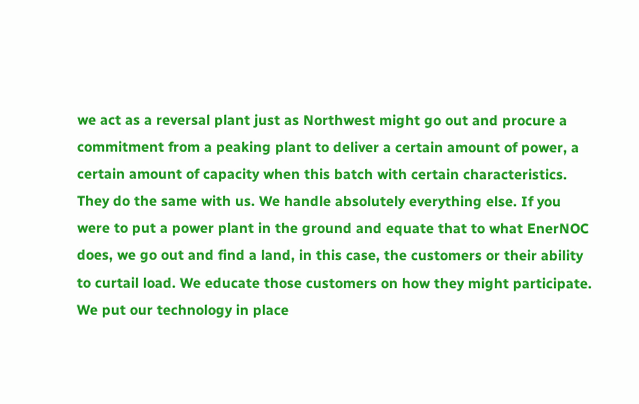we act as a reversal plant just as Northwest might go out and procure a commitment from a peaking plant to deliver a certain amount of power, a certain amount of capacity when this batch with certain characteristics. They do the same with us. We handle absolutely everything else. If you were to put a power plant in the ground and equate that to what EnerNOC does, we go out and find a land, in this case, the customers or their ability to curtail load. We educate those customers on how they might participate. We put our technology in place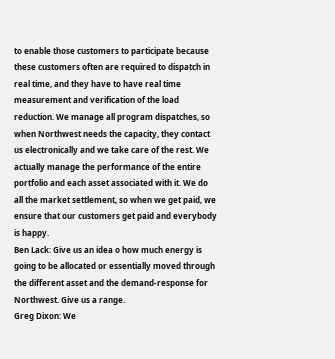to enable those customers to participate because these customers often are required to dispatch in real time, and they have to have real time measurement and verification of the load reduction. We manage all program dispatches, so when Northwest needs the capacity, they contact us electronically and we take care of the rest. We actually manage the performance of the entire portfolio and each asset associated with it. We do all the market settlement, so when we get paid, we ensure that our customers get paid and everybody is happy.
Ben Lack: Give us an idea o how much energy is going to be allocated or essentially moved through the different asset and the demand-response for Northwest. Give us a range.
Greg Dixon: We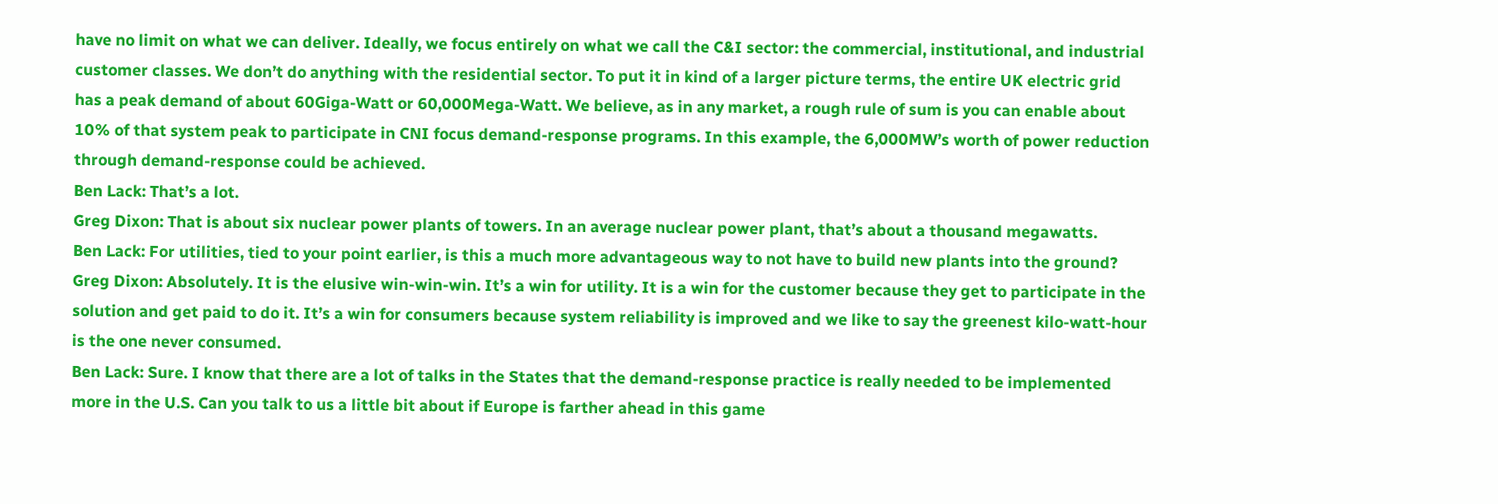have no limit on what we can deliver. Ideally, we focus entirely on what we call the C&I sector: the commercial, institutional, and industrial customer classes. We don’t do anything with the residential sector. To put it in kind of a larger picture terms, the entire UK electric grid has a peak demand of about 60Giga-Watt or 60,000Mega-Watt. We believe, as in any market, a rough rule of sum is you can enable about 10% of that system peak to participate in CNI focus demand-response programs. In this example, the 6,000MW’s worth of power reduction through demand-response could be achieved.
Ben Lack: That’s a lot.
Greg Dixon: That is about six nuclear power plants of towers. In an average nuclear power plant, that’s about a thousand megawatts.
Ben Lack: For utilities, tied to your point earlier, is this a much more advantageous way to not have to build new plants into the ground?
Greg Dixon: Absolutely. It is the elusive win-win-win. It’s a win for utility. It is a win for the customer because they get to participate in the solution and get paid to do it. It’s a win for consumers because system reliability is improved and we like to say the greenest kilo-watt-hour is the one never consumed.
Ben Lack: Sure. I know that there are a lot of talks in the States that the demand-response practice is really needed to be implemented more in the U.S. Can you talk to us a little bit about if Europe is farther ahead in this game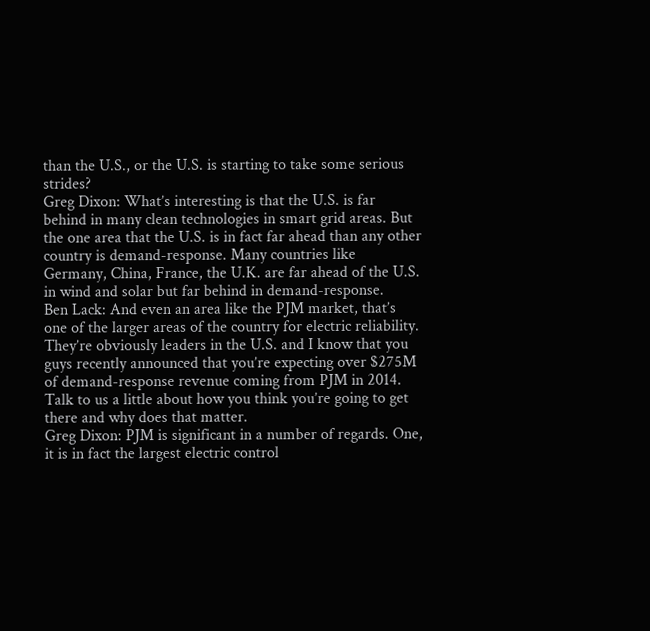than the U.S., or the U.S. is starting to take some serious strides?
Greg Dixon: What’s interesting is that the U.S. is far behind in many clean technologies in smart grid areas. But the one area that the U.S. is in fact far ahead than any other country is demand-response. Many countries like Germany, China, France, the U.K. are far ahead of the U.S. in wind and solar but far behind in demand-response.
Ben Lack: And even an area like the PJM market, that’s one of the larger areas of the country for electric reliability. They’re obviously leaders in the U.S. and I know that you guys recently announced that you’re expecting over $275M of demand-response revenue coming from PJM in 2014. Talk to us a little about how you think you’re going to get there and why does that matter.
Greg Dixon: PJM is significant in a number of regards. One, it is in fact the largest electric control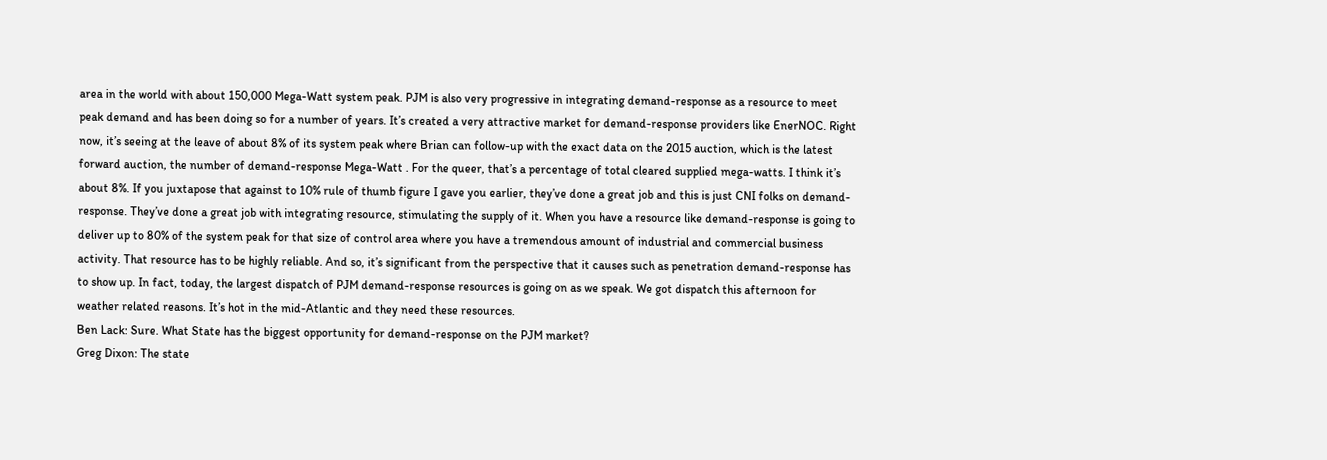area in the world with about 150,000 Mega-Watt system peak. PJM is also very progressive in integrating demand-response as a resource to meet peak demand and has been doing so for a number of years. It’s created a very attractive market for demand-response providers like EnerNOC. Right now, it’s seeing at the leave of about 8% of its system peak where Brian can follow-up with the exact data on the 2015 auction, which is the latest forward auction, the number of demand-response Mega-Watt . For the queer, that’s a percentage of total cleared supplied mega-watts. I think it’s about 8%. If you juxtapose that against to 10% rule of thumb figure I gave you earlier, they’ve done a great job and this is just CNI folks on demand-response. They’ve done a great job with integrating resource, stimulating the supply of it. When you have a resource like demand-response is going to deliver up to 80% of the system peak for that size of control area where you have a tremendous amount of industrial and commercial business activity. That resource has to be highly reliable. And so, it’s significant from the perspective that it causes such as penetration demand-response has to show up. In fact, today, the largest dispatch of PJM demand-response resources is going on as we speak. We got dispatch this afternoon for weather related reasons. It’s hot in the mid-Atlantic and they need these resources.
Ben Lack: Sure. What State has the biggest opportunity for demand-response on the PJM market?
Greg Dixon: The state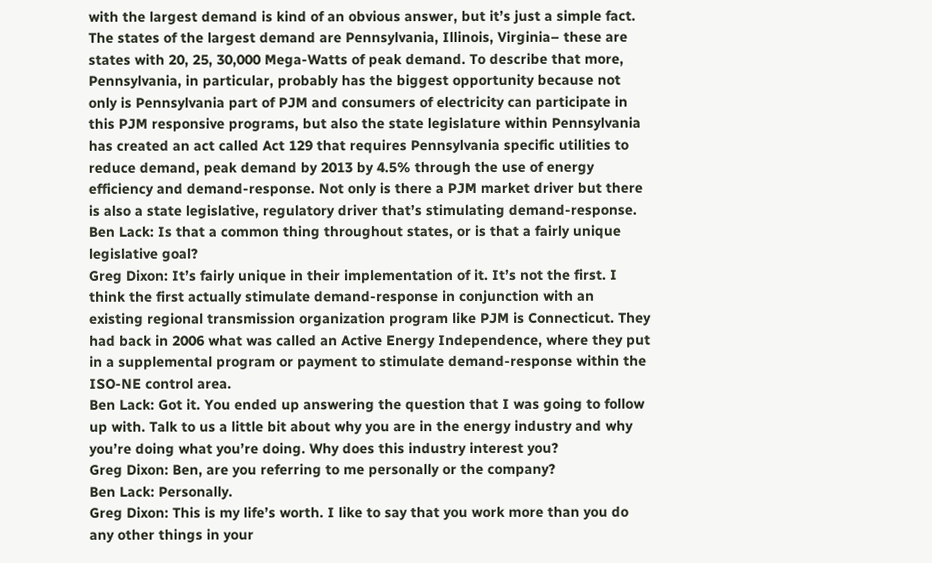with the largest demand is kind of an obvious answer, but it’s just a simple fact. The states of the largest demand are Pennsylvania, Illinois, Virginia– these are states with 20, 25, 30,000 Mega-Watts of peak demand. To describe that more, Pennsylvania, in particular, probably has the biggest opportunity because not only is Pennsylvania part of PJM and consumers of electricity can participate in this PJM responsive programs, but also the state legislature within Pennsylvania has created an act called Act 129 that requires Pennsylvania specific utilities to reduce demand, peak demand by 2013 by 4.5% through the use of energy efficiency and demand-response. Not only is there a PJM market driver but there is also a state legislative, regulatory driver that’s stimulating demand-response.
Ben Lack: Is that a common thing throughout states, or is that a fairly unique legislative goal?
Greg Dixon: It’s fairly unique in their implementation of it. It’s not the first. I think the first actually stimulate demand-response in conjunction with an existing regional transmission organization program like PJM is Connecticut. They had back in 2006 what was called an Active Energy Independence, where they put in a supplemental program or payment to stimulate demand-response within the ISO-NE control area.
Ben Lack: Got it. You ended up answering the question that I was going to follow up with. Talk to us a little bit about why you are in the energy industry and why you’re doing what you’re doing. Why does this industry interest you?
Greg Dixon: Ben, are you referring to me personally or the company?
Ben Lack: Personally.
Greg Dixon: This is my life’s worth. I like to say that you work more than you do any other things in your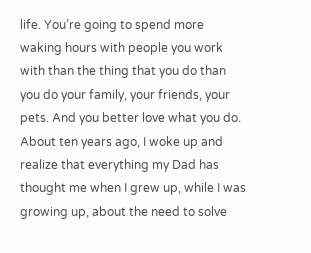life. You’re going to spend more waking hours with people you work with than the thing that you do than you do your family, your friends, your pets. And you better love what you do. About ten years ago, I woke up and realize that everything my Dad has thought me when I grew up, while I was growing up, about the need to solve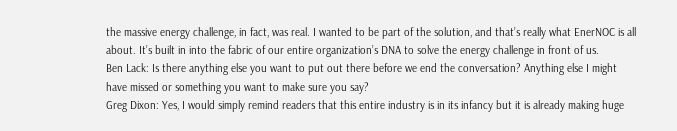the massive energy challenge, in fact, was real. I wanted to be part of the solution, and that’s really what EnerNOC is all about. It’s built in into the fabric of our entire organization’s DNA to solve the energy challenge in front of us.
Ben Lack: Is there anything else you want to put out there before we end the conversation? Anything else I might have missed or something you want to make sure you say?
Greg Dixon: Yes, I would simply remind readers that this entire industry is in its infancy but it is already making huge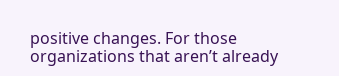positive changes. For those organizations that aren’t already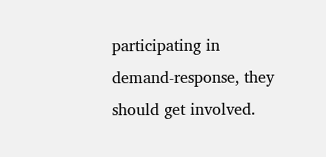participating in demand-response, they should get involved.